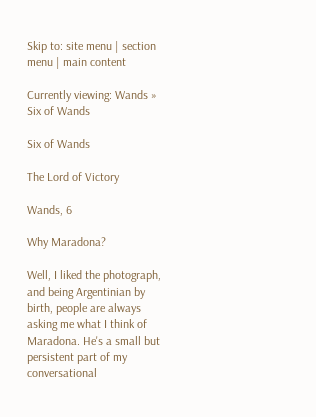Skip to: site menu | section menu | main content

Currently viewing: Wands » Six of Wands

Six of Wands

The Lord of Victory

Wands, 6

Why Maradona?

Well, I liked the photograph, and being Argentinian by birth, people are always asking me what I think of Maradona. He's a small but persistent part of my conversational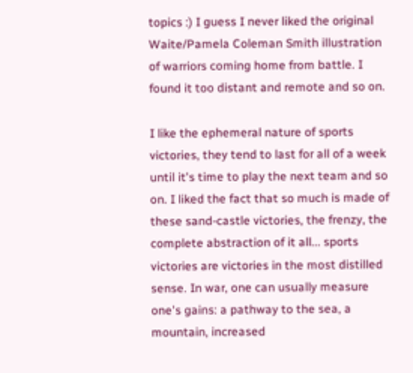topics :) I guess I never liked the original Waite/Pamela Coleman Smith illustration of warriors coming home from battle. I found it too distant and remote and so on.

I like the ephemeral nature of sports victories, they tend to last for all of a week until it's time to play the next team and so on. I liked the fact that so much is made of these sand-castle victories, the frenzy, the complete abstraction of it all... sports victories are victories in the most distilled sense. In war, one can usually measure one's gains: a pathway to the sea, a mountain, increased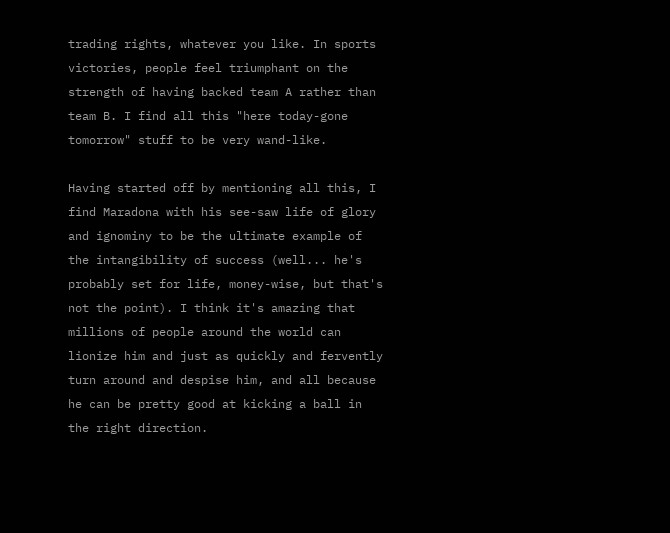trading rights, whatever you like. In sports victories, people feel triumphant on the strength of having backed team A rather than team B. I find all this "here today-gone tomorrow" stuff to be very wand-like.

Having started off by mentioning all this, I find Maradona with his see-saw life of glory and ignominy to be the ultimate example of the intangibility of success (well... he's probably set for life, money-wise, but that's not the point). I think it's amazing that millions of people around the world can lionize him and just as quickly and fervently turn around and despise him, and all because he can be pretty good at kicking a ball in the right direction.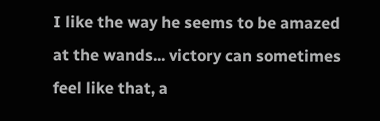I like the way he seems to be amazed at the wands... victory can sometimes feel like that, a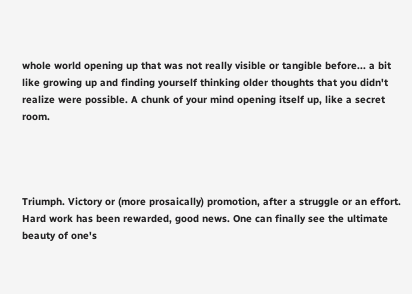whole world opening up that was not really visible or tangible before... a bit like growing up and finding yourself thinking older thoughts that you didn't realize were possible. A chunk of your mind opening itself up, like a secret room.




Triumph. Victory or (more prosaically) promotion, after a struggle or an effort. Hard work has been rewarded, good news. One can finally see the ultimate beauty of one's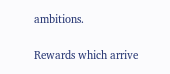ambitions.


Rewards which arrive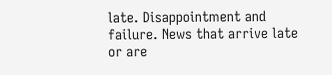late. Disappointment and failure. News that arrive late or are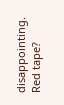disappointing. Red tape?